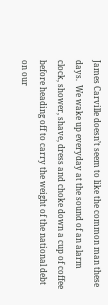James Carville doesn’t seem to like the common man these days.  We wake up everyday at the sound of an alarm clock, shower, shave, dress and choke down a cup of coffee before heading off to carry the weight of the national debt on our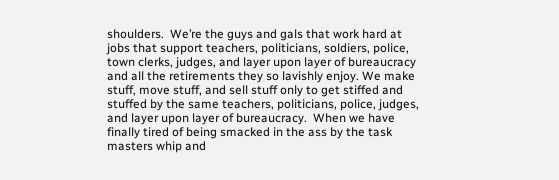shoulders.  We’re the guys and gals that work hard at jobs that support teachers, politicians, soldiers, police, town clerks, judges, and layer upon layer of bureaucracy and all the retirements they so lavishly enjoy. We make stuff, move stuff, and sell stuff only to get stiffed and stuffed by the same teachers, politicians, police, judges, and layer upon layer of bureaucracy.  When we have finally tired of being smacked in the ass by the task masters whip and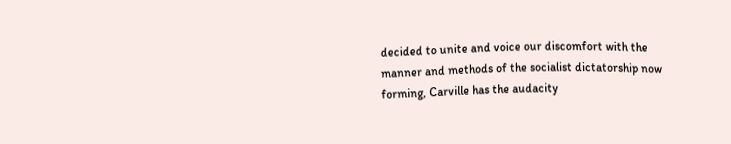decided to unite and voice our discomfort with the manner and methods of the socialist dictatorship now forming, Carville has the audacity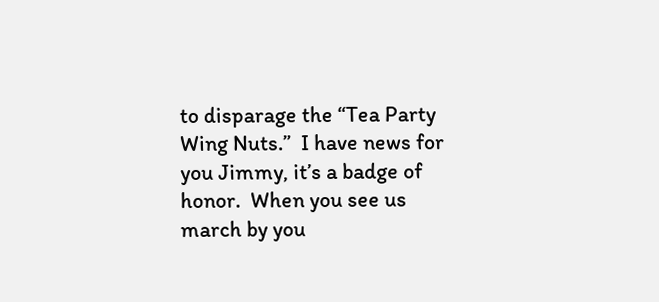to disparage the “Tea Party Wing Nuts.”  I have news for you Jimmy, it’s a badge of honor.  When you see us march by you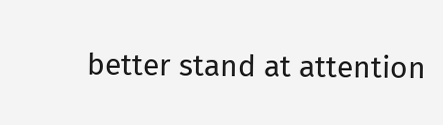better stand at attention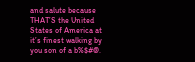and salute because THAT’S the United States of America at it’s finest walking by you son of a b%$#@.